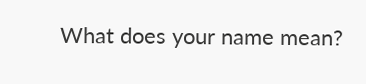What does your name mean?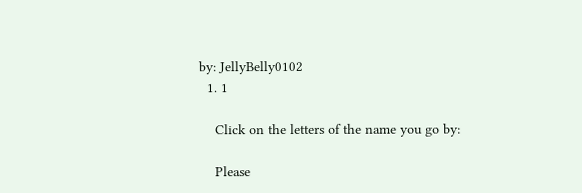by: JellyBelly0102
  1. 1

    Click on the letters of the name you go by:

    Please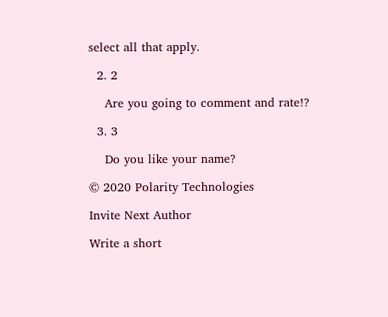select all that apply.

  2. 2

    Are you going to comment and rate!?

  3. 3

    Do you like your name?

© 2020 Polarity Technologies

Invite Next Author

Write a short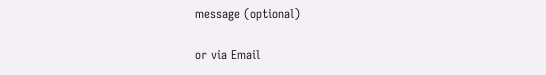message (optional)

or via Email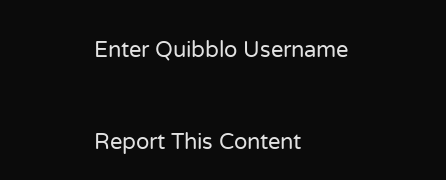Enter Quibblo Username


Report This Content